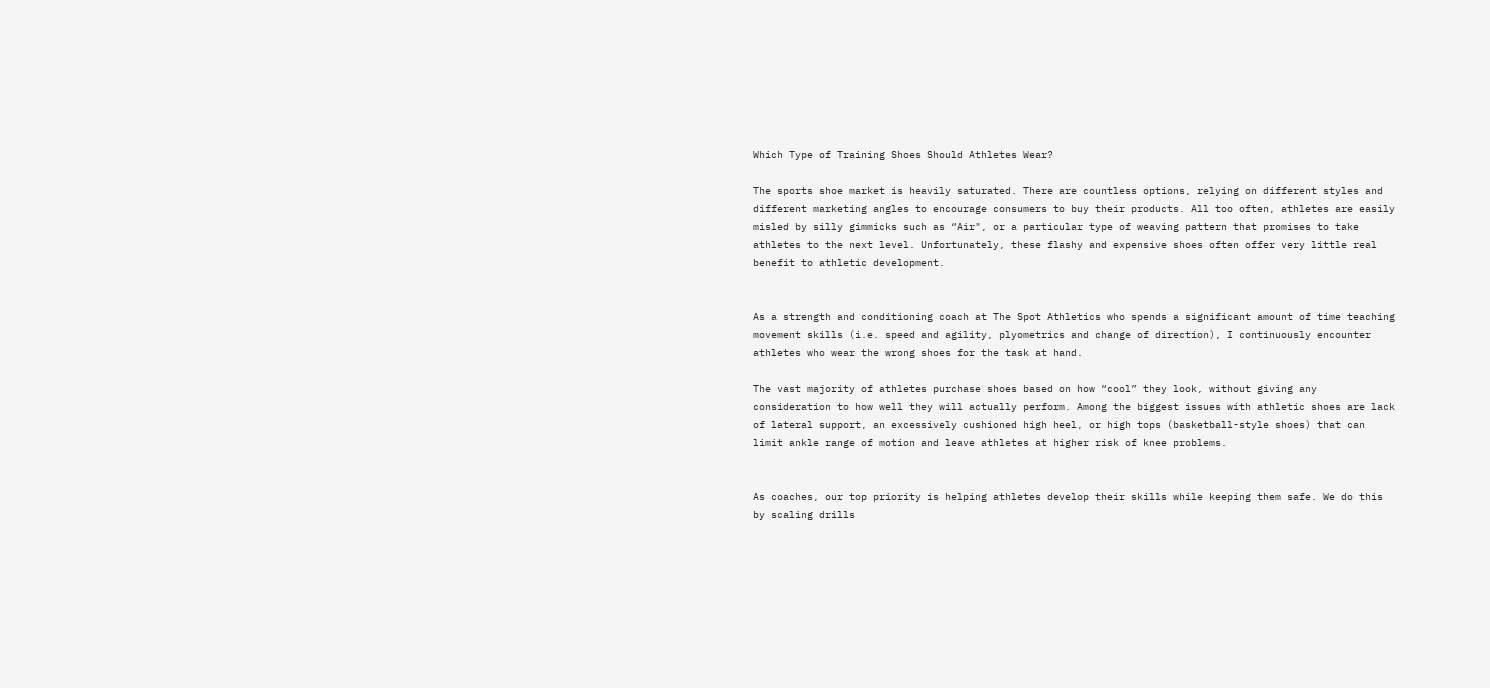Which Type of Training Shoes Should Athletes Wear?

The sports shoe market is heavily saturated. There are countless options, relying on different styles and different marketing angles to encourage consumers to buy their products. All too often, athletes are easily misled by silly gimmicks such as “Air", or a particular type of weaving pattern that promises to take athletes to the next level. Unfortunately, these flashy and expensive shoes often offer very little real benefit to athletic development.


As a strength and conditioning coach at The Spot Athletics who spends a significant amount of time teaching movement skills (i.e. speed and agility, plyometrics and change of direction), I continuously encounter athletes who wear the wrong shoes for the task at hand.

The vast majority of athletes purchase shoes based on how “cool” they look, without giving any consideration to how well they will actually perform. Among the biggest issues with athletic shoes are lack of lateral support, an excessively cushioned high heel, or high tops (basketball-style shoes) that can limit ankle range of motion and leave athletes at higher risk of knee problems.


As coaches, our top priority is helping athletes develop their skills while keeping them safe. We do this by scaling drills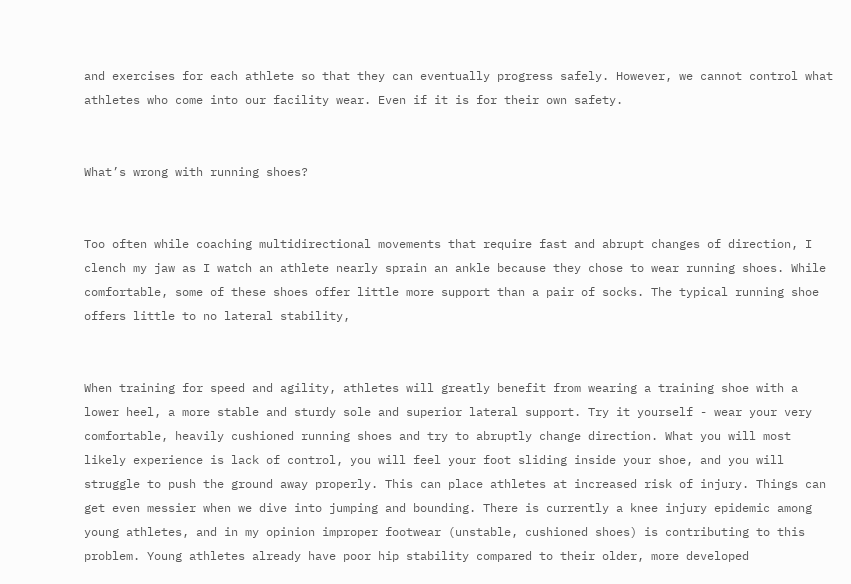and exercises for each athlete so that they can eventually progress safely. However, we cannot control what athletes who come into our facility wear. Even if it is for their own safety.


What’s wrong with running shoes?


Too often while coaching multidirectional movements that require fast and abrupt changes of direction, I clench my jaw as I watch an athlete nearly sprain an ankle because they chose to wear running shoes. While comfortable, some of these shoes offer little more support than a pair of socks. The typical running shoe offers little to no lateral stability,


When training for speed and agility, athletes will greatly benefit from wearing a training shoe with a lower heel, a more stable and sturdy sole and superior lateral support. Try it yourself - wear your very comfortable, heavily cushioned running shoes and try to abruptly change direction. What you will most likely experience is lack of control, you will feel your foot sliding inside your shoe, and you will struggle to push the ground away properly. This can place athletes at increased risk of injury. Things can get even messier when we dive into jumping and bounding. There is currently a knee injury epidemic among young athletes, and in my opinion improper footwear (unstable, cushioned shoes) is contributing to this problem. Young athletes already have poor hip stability compared to their older, more developed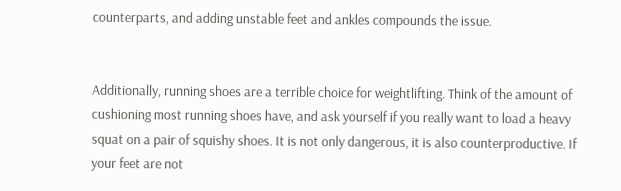counterparts, and adding unstable feet and ankles compounds the issue.


Additionally, running shoes are a terrible choice for weightlifting. Think of the amount of cushioning most running shoes have, and ask yourself if you really want to load a heavy squat on a pair of squishy shoes. It is not only dangerous, it is also counterproductive. If your feet are not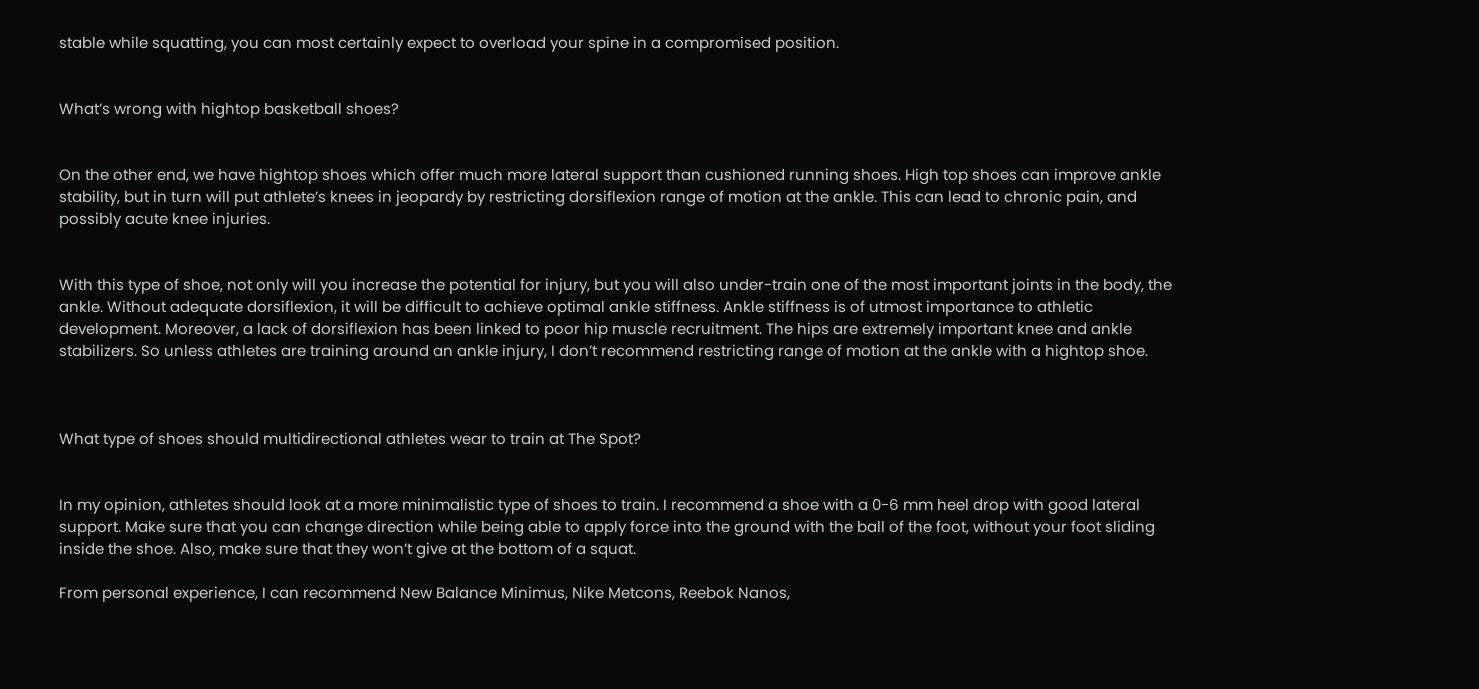stable while squatting, you can most certainly expect to overload your spine in a compromised position.


What’s wrong with hightop basketball shoes?


On the other end, we have hightop shoes which offer much more lateral support than cushioned running shoes. High top shoes can improve ankle stability, but in turn will put athlete’s knees in jeopardy by restricting dorsiflexion range of motion at the ankle. This can lead to chronic pain, and possibly acute knee injuries.


With this type of shoe, not only will you increase the potential for injury, but you will also under-train one of the most important joints in the body, the ankle. Without adequate dorsiflexion, it will be difficult to achieve optimal ankle stiffness. Ankle stiffness is of utmost importance to athletic development. Moreover, a lack of dorsiflexion has been linked to poor hip muscle recruitment. The hips are extremely important knee and ankle stabilizers. So unless athletes are training around an ankle injury, I don’t recommend restricting range of motion at the ankle with a hightop shoe.



What type of shoes should multidirectional athletes wear to train at The Spot?


In my opinion, athletes should look at a more minimalistic type of shoes to train. I recommend a shoe with a 0-6 mm heel drop with good lateral support. Make sure that you can change direction while being able to apply force into the ground with the ball of the foot, without your foot sliding inside the shoe. Also, make sure that they won’t give at the bottom of a squat.

From personal experience, I can recommend New Balance Minimus, Nike Metcons, Reebok Nanos,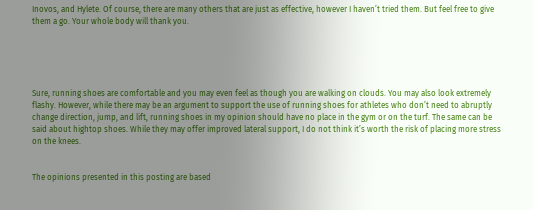Inovos, and Hylete. Of course, there are many others that are just as effective, however I haven’t tried them. But feel free to give them a go. Your whole body will thank you.





Sure, running shoes are comfortable and you may even feel as though you are walking on clouds. You may also look extremely flashy. However, while there may be an argument to support the use of running shoes for athletes who don’t need to abruptly change direction, jump, and lift, running shoes in my opinion should have no place in the gym or on the turf. The same can be said about hightop shoes. While they may offer improved lateral support, I do not think it’s worth the risk of placing more stress on the knees.


The opinions presented in this posting are based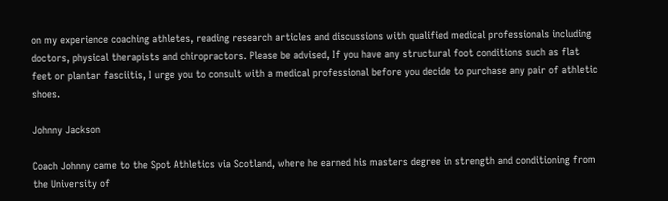on my experience coaching athletes, reading research articles and discussions with qualified medical professionals including doctors, physical therapists and chiropractors. Please be advised, If you have any structural foot conditions such as flat feet or plantar fasciitis, I urge you to consult with a medical professional before you decide to purchase any pair of athletic shoes.

Johnny Jackson

Coach Johnny came to the Spot Athletics via Scotland, where he earned his masters degree in strength and conditioning from the University of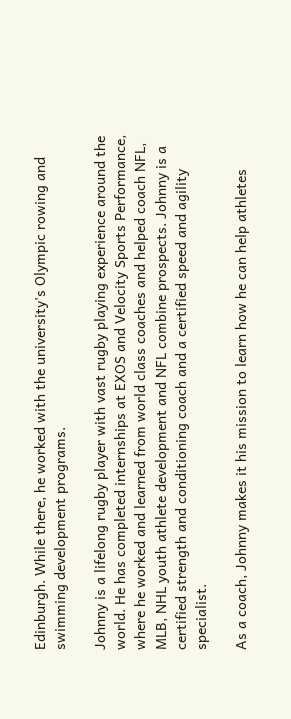Edinburgh. While there, he worked with the university's Olympic rowing and swimming development programs.

Johnny is a lifelong rugby player with vast rugby playing experience around the world. He has completed internships at EXOS and Velocity Sports Performance, where he worked and learned from world class coaches and helped coach NFL, MLB, NHL youth athlete development and NFL combine prospects. Johnny is a certified strength and conditioning coach and a certified speed and agility specialist.

As a coach, Johnny makes it his mission to learn how he can help athletes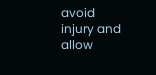avoid injury and allow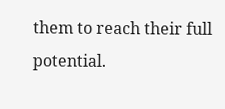them to reach their full potential.